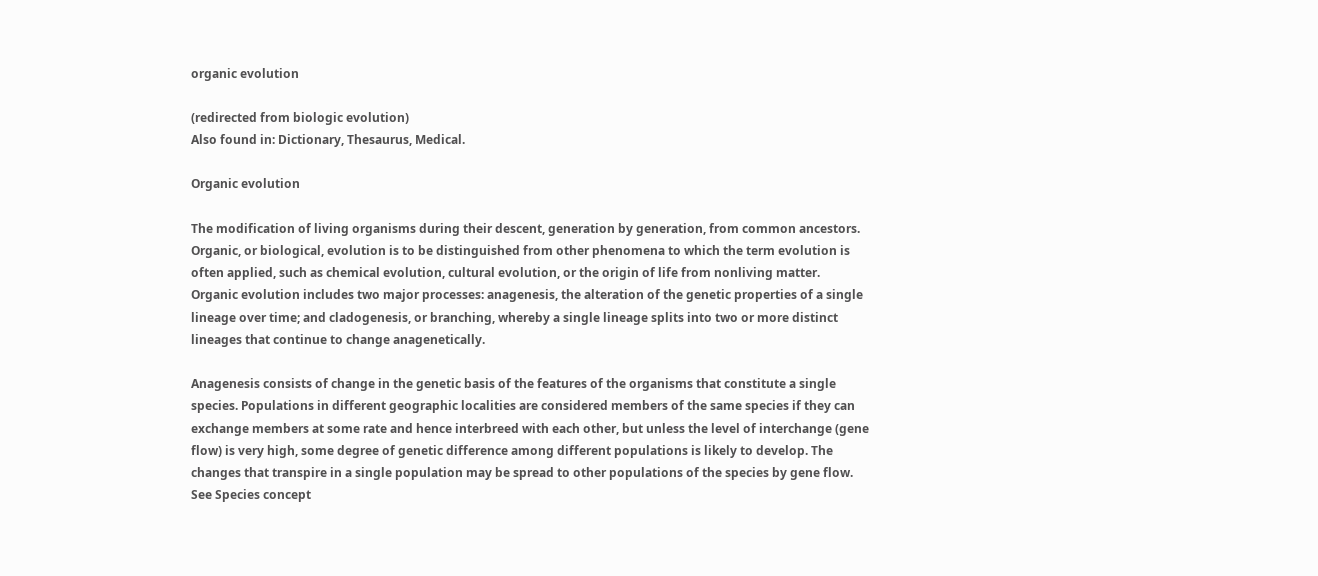organic evolution

(redirected from biologic evolution)
Also found in: Dictionary, Thesaurus, Medical.

Organic evolution

The modification of living organisms during their descent, generation by generation, from common ancestors. Organic, or biological, evolution is to be distinguished from other phenomena to which the term evolution is often applied, such as chemical evolution, cultural evolution, or the origin of life from nonliving matter. Organic evolution includes two major processes: anagenesis, the alteration of the genetic properties of a single lineage over time; and cladogenesis, or branching, whereby a single lineage splits into two or more distinct lineages that continue to change anagenetically.

Anagenesis consists of change in the genetic basis of the features of the organisms that constitute a single species. Populations in different geographic localities are considered members of the same species if they can exchange members at some rate and hence interbreed with each other, but unless the level of interchange (gene flow) is very high, some degree of genetic difference among different populations is likely to develop. The changes that transpire in a single population may be spread to other populations of the species by gene flow. See Species concept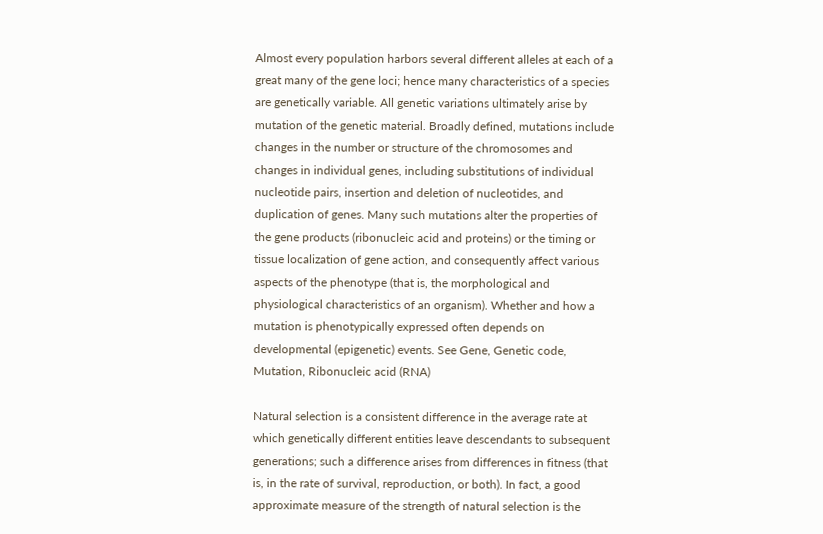Almost every population harbors several different alleles at each of a great many of the gene loci; hence many characteristics of a species are genetically variable. All genetic variations ultimately arise by mutation of the genetic material. Broadly defined, mutations include changes in the number or structure of the chromosomes and changes in individual genes, including substitutions of individual nucleotide pairs, insertion and deletion of nucleotides, and duplication of genes. Many such mutations alter the properties of the gene products (ribonucleic acid and proteins) or the timing or tissue localization of gene action, and consequently affect various aspects of the phenotype (that is, the morphological and physiological characteristics of an organism). Whether and how a mutation is phenotypically expressed often depends on developmental (epigenetic) events. See Gene, Genetic code, Mutation, Ribonucleic acid (RNA)

Natural selection is a consistent difference in the average rate at which genetically different entities leave descendants to subsequent generations; such a difference arises from differences in fitness (that is, in the rate of survival, reproduction, or both). In fact, a good approximate measure of the strength of natural selection is the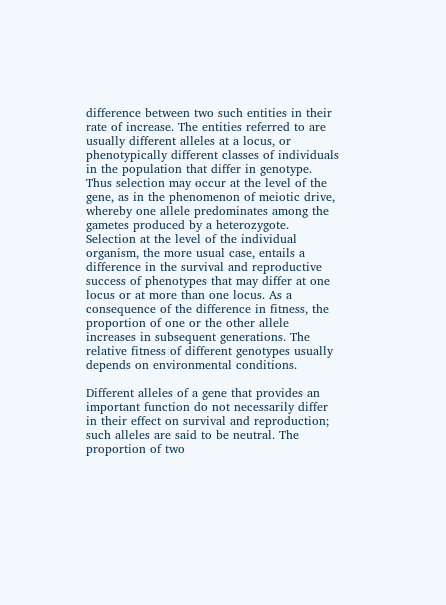difference between two such entities in their rate of increase. The entities referred to are usually different alleles at a locus, or phenotypically different classes of individuals in the population that differ in genotype. Thus selection may occur at the level of the gene, as in the phenomenon of meiotic drive, whereby one allele predominates among the gametes produced by a heterozygote. Selection at the level of the individual organism, the more usual case, entails a difference in the survival and reproductive success of phenotypes that may differ at one locus or at more than one locus. As a consequence of the difference in fitness, the proportion of one or the other allele increases in subsequent generations. The relative fitness of different genotypes usually depends on environmental conditions.

Different alleles of a gene that provides an important function do not necessarily differ in their effect on survival and reproduction; such alleles are said to be neutral. The proportion of two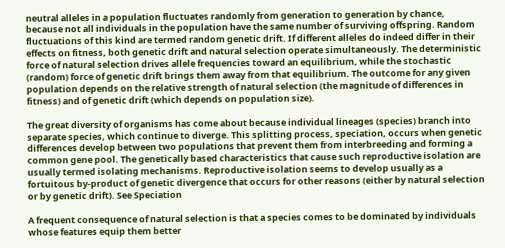neutral alleles in a population fluctuates randomly from generation to generation by chance, because not all individuals in the population have the same number of surviving offspring. Random fluctuations of this kind are termed random genetic drift. If different alleles do indeed differ in their effects on fitness, both genetic drift and natural selection operate simultaneously. The deterministic force of natural selection drives allele frequencies toward an equilibrium, while the stochastic (random) force of genetic drift brings them away from that equilibrium. The outcome for any given population depends on the relative strength of natural selection (the magnitude of differences in fitness) and of genetic drift (which depends on population size).

The great diversity of organisms has come about because individual lineages (species) branch into separate species, which continue to diverge. This splitting process, speciation, occurs when genetic differences develop between two populations that prevent them from interbreeding and forming a common gene pool. The genetically based characteristics that cause such reproductive isolation are usually termed isolating mechanisms. Reproductive isolation seems to develop usually as a fortuitous by-product of genetic divergence that occurs for other reasons (either by natural selection or by genetic drift). See Speciation

A frequent consequence of natural selection is that a species comes to be dominated by individuals whose features equip them better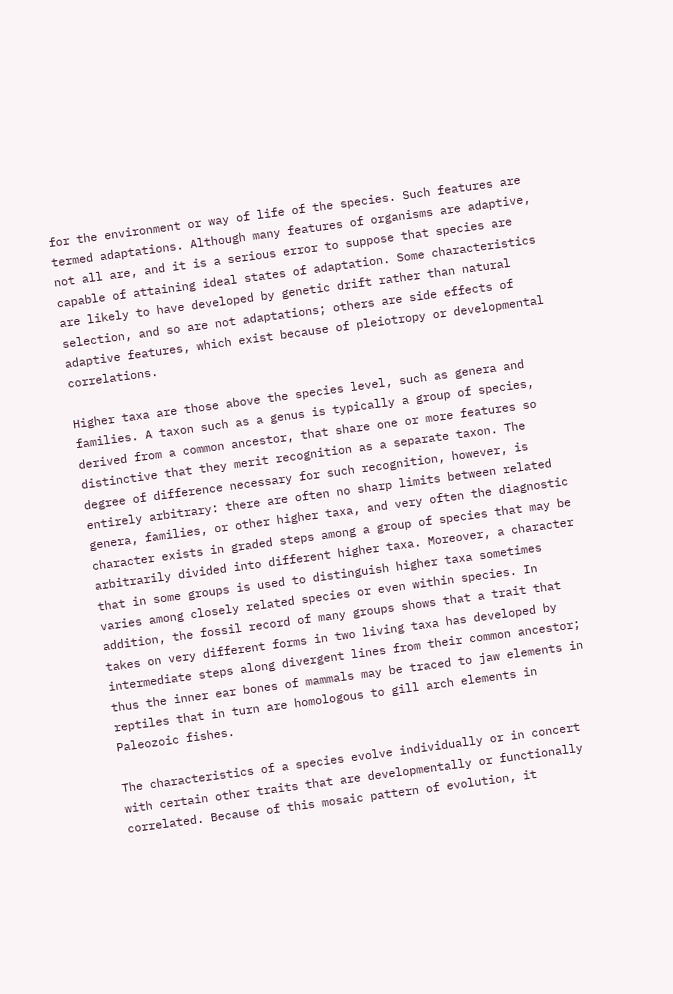for the environment or way of life of the species. Such features are termed adaptations. Although many features of organisms are adaptive, not all are, and it is a serious error to suppose that species are capable of attaining ideal states of adaptation. Some characteristics are likely to have developed by genetic drift rather than natural selection, and so are not adaptations; others are side effects of adaptive features, which exist because of pleiotropy or developmental correlations.

Higher taxa are those above the species level, such as genera and families. A taxon such as a genus is typically a group of species, derived from a common ancestor, that share one or more features so distinctive that they merit recognition as a separate taxon. The degree of difference necessary for such recognition, however, is entirely arbitrary: there are often no sharp limits between related genera, families, or other higher taxa, and very often the diagnostic character exists in graded steps among a group of species that may be arbitrarily divided into different higher taxa. Moreover, a character that in some groups is used to distinguish higher taxa sometimes varies among closely related species or even within species. In addition, the fossil record of many groups shows that a trait that takes on very different forms in two living taxa has developed by intermediate steps along divergent lines from their common ancestor; thus the inner ear bones of mammals may be traced to jaw elements in reptiles that in turn are homologous to gill arch elements in Paleozoic fishes.

The characteristics of a species evolve individually or in concert with certain other traits that are developmentally or functionally correlated. Because of this mosaic pattern of evolution, it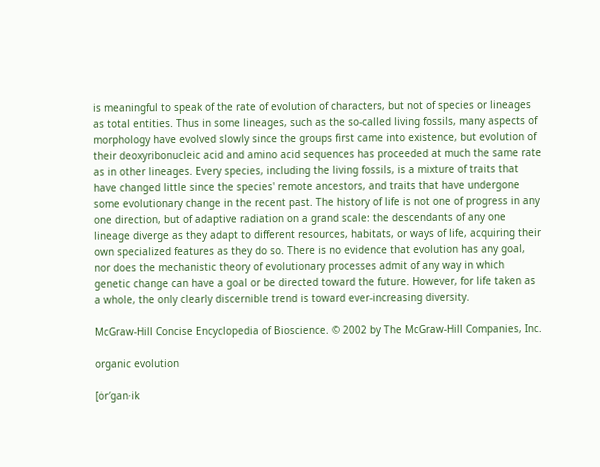is meaningful to speak of the rate of evolution of characters, but not of species or lineages as total entities. Thus in some lineages, such as the so-called living fossils, many aspects of morphology have evolved slowly since the groups first came into existence, but evolution of their deoxyribonucleic acid and amino acid sequences has proceeded at much the same rate as in other lineages. Every species, including the living fossils, is a mixture of traits that have changed little since the species' remote ancestors, and traits that have undergone some evolutionary change in the recent past. The history of life is not one of progress in any one direction, but of adaptive radiation on a grand scale: the descendants of any one lineage diverge as they adapt to different resources, habitats, or ways of life, acquiring their own specialized features as they do so. There is no evidence that evolution has any goal, nor does the mechanistic theory of evolutionary processes admit of any way in which genetic change can have a goal or be directed toward the future. However, for life taken as a whole, the only clearly discernible trend is toward ever-increasing diversity.

McGraw-Hill Concise Encyclopedia of Bioscience. © 2002 by The McGraw-Hill Companies, Inc.

organic evolution

[ȯr′gan·ik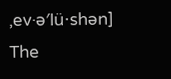‚ev·ə′lü·shən]
The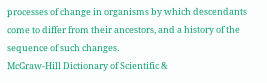processes of change in organisms by which descendants come to differ from their ancestors, and a history of the sequence of such changes.
McGraw-Hill Dictionary of Scientific &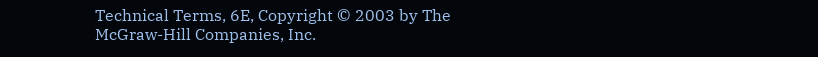Technical Terms, 6E, Copyright © 2003 by The McGraw-Hill Companies, Inc.